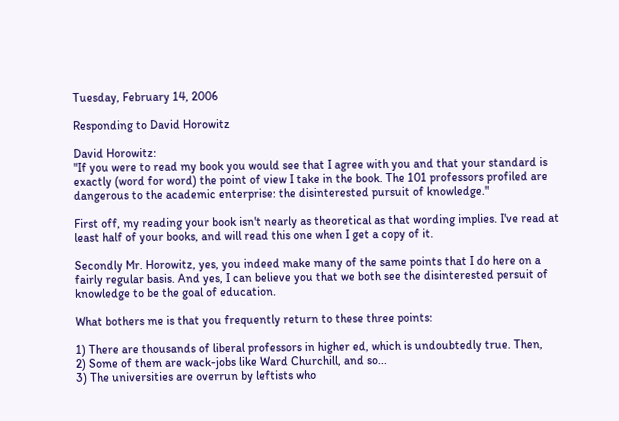Tuesday, February 14, 2006

Responding to David Horowitz

David Horowitz:
"If you were to read my book you would see that I agree with you and that your standard is exactly (word for word) the point of view I take in the book. The 101 professors profiled are dangerous to the academic enterprise: the disinterested pursuit of knowledge."

First off, my reading your book isn't nearly as theoretical as that wording implies. I've read at least half of your books, and will read this one when I get a copy of it.

Secondly Mr. Horowitz, yes, you indeed make many of the same points that I do here on a fairly regular basis. And yes, I can believe you that we both see the disinterested persuit of knowledge to be the goal of education.

What bothers me is that you frequently return to these three points:

1) There are thousands of liberal professors in higher ed, which is undoubtedly true. Then,
2) Some of them are wack-jobs like Ward Churchill, and so...
3) The universities are overrun by leftists who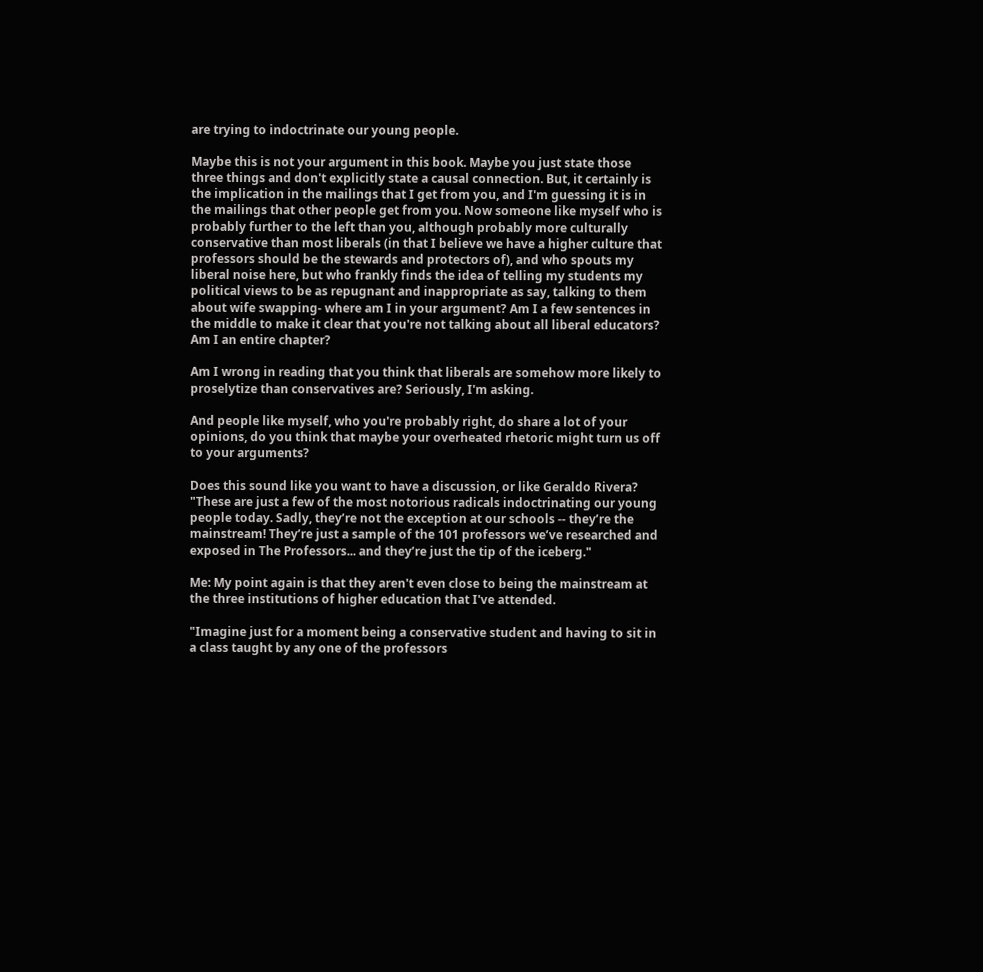are trying to indoctrinate our young people.

Maybe this is not your argument in this book. Maybe you just state those three things and don't explicitly state a causal connection. But, it certainly is the implication in the mailings that I get from you, and I'm guessing it is in the mailings that other people get from you. Now someone like myself who is probably further to the left than you, although probably more culturally conservative than most liberals (in that I believe we have a higher culture that professors should be the stewards and protectors of), and who spouts my liberal noise here, but who frankly finds the idea of telling my students my political views to be as repugnant and inappropriate as say, talking to them about wife swapping- where am I in your argument? Am I a few sentences in the middle to make it clear that you're not talking about all liberal educators? Am I an entire chapter?

Am I wrong in reading that you think that liberals are somehow more likely to proselytize than conservatives are? Seriously, I'm asking.

And people like myself, who you're probably right, do share a lot of your opinions, do you think that maybe your overheated rhetoric might turn us off to your arguments?

Does this sound like you want to have a discussion, or like Geraldo Rivera?
"These are just a few of the most notorious radicals indoctrinating our young people today. Sadly, they’re not the exception at our schools -- they’re the mainstream! They’re just a sample of the 101 professors we’ve researched and exposed in The Professors... and they’re just the tip of the iceberg."

Me: My point again is that they aren't even close to being the mainstream at the three institutions of higher education that I've attended.

"Imagine just for a moment being a conservative student and having to sit in a class taught by any one of the professors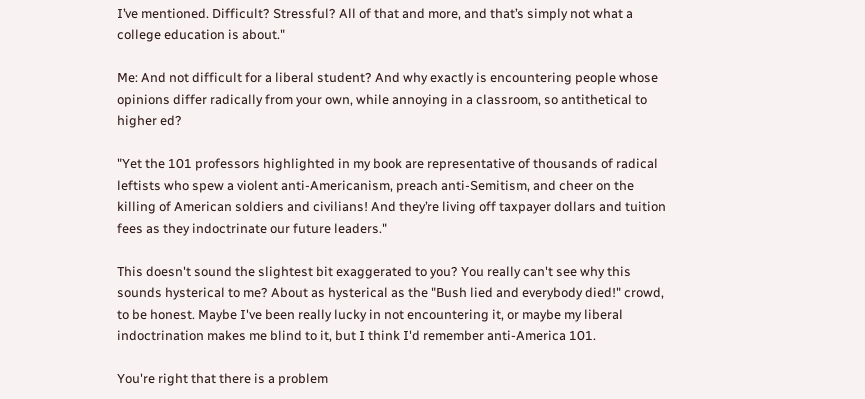I’ve mentioned. Difficult? Stressful? All of that and more, and that’s simply not what a college education is about."

Me: And not difficult for a liberal student? And why exactly is encountering people whose opinions differ radically from your own, while annoying in a classroom, so antithetical to higher ed?

"Yet the 101 professors highlighted in my book are representative of thousands of radical leftists who spew a violent anti-Americanism, preach anti-Semitism, and cheer on the killing of American soldiers and civilians! And they’re living off taxpayer dollars and tuition fees as they indoctrinate our future leaders."

This doesn't sound the slightest bit exaggerated to you? You really can't see why this sounds hysterical to me? About as hysterical as the "Bush lied and everybody died!" crowd, to be honest. Maybe I've been really lucky in not encountering it, or maybe my liberal indoctrination makes me blind to it, but I think I'd remember anti-America 101.

You're right that there is a problem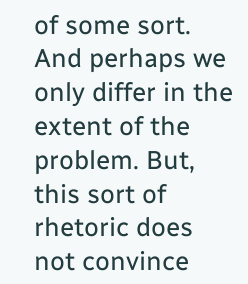of some sort. And perhaps we only differ in the extent of the problem. But, this sort of rhetoric does not convince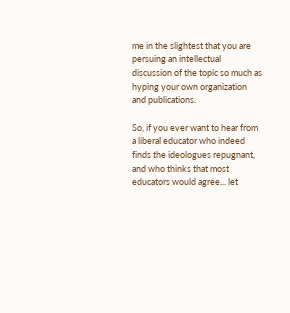me in the slightest that you are persuing an intellectual discussion of the topic so much as hyping your own organization and publications.

So, if you ever want to hear from a liberal educator who indeed finds the ideologues repugnant, and who thinks that most educators would agree... let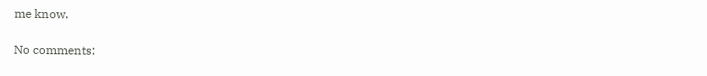me know.

No comments: